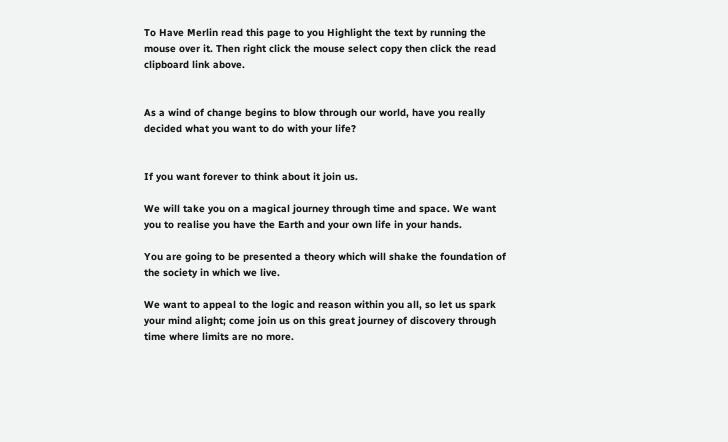To Have Merlin read this page to you Highlight the text by running the mouse over it. Then right click the mouse select copy then click the read clipboard link above.


As a wind of change begins to blow through our world, have you really decided what you want to do with your life?


If you want forever to think about it join us.

We will take you on a magical journey through time and space. We want you to realise you have the Earth and your own life in your hands.

You are going to be presented a theory which will shake the foundation of the society in which we live.

We want to appeal to the logic and reason within you all, so let us spark your mind alight; come join us on this great journey of discovery through time where limits are no more.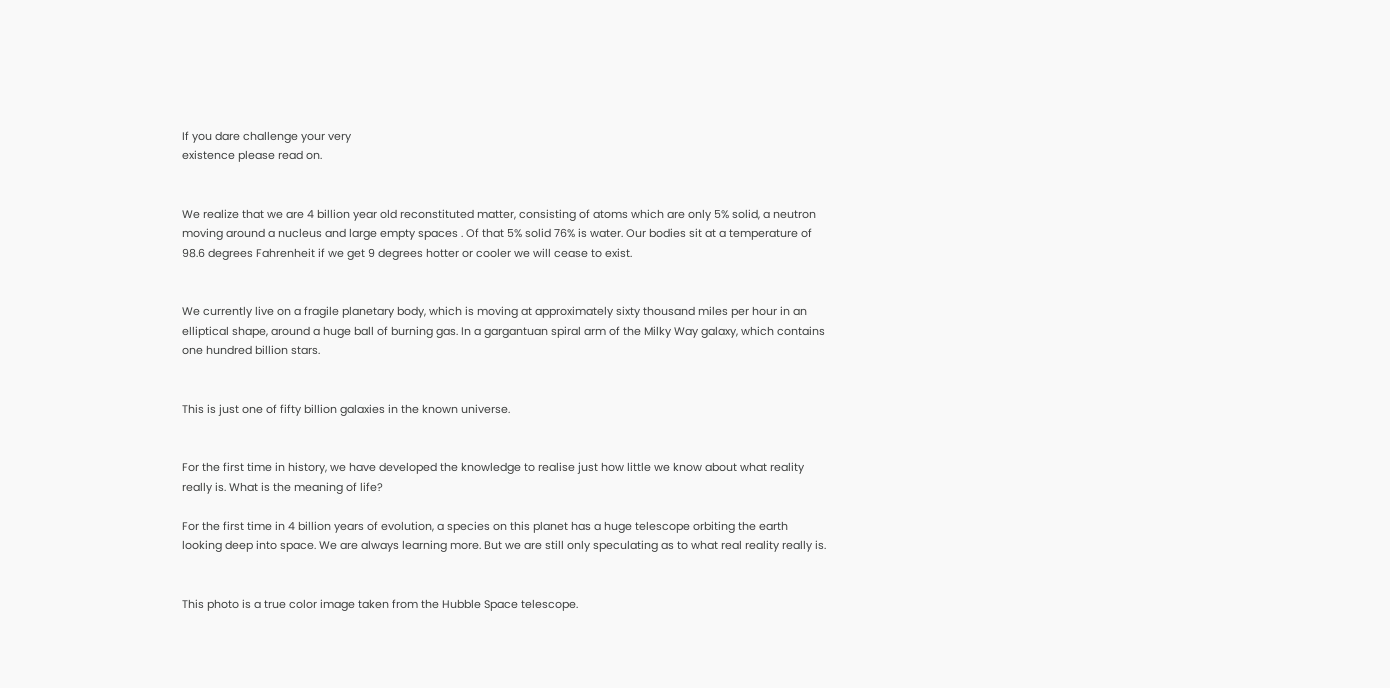If you dare challenge your very
existence please read on.


We realize that we are 4 billion year old reconstituted matter, consisting of atoms which are only 5% solid, a neutron moving around a nucleus and large empty spaces . Of that 5% solid 76% is water. Our bodies sit at a temperature of 98.6 degrees Fahrenheit if we get 9 degrees hotter or cooler we will cease to exist.


We currently live on a fragile planetary body, which is moving at approximately sixty thousand miles per hour in an elliptical shape, around a huge ball of burning gas. In a gargantuan spiral arm of the Milky Way galaxy, which contains one hundred billion stars.


This is just one of fifty billion galaxies in the known universe.


For the first time in history, we have developed the knowledge to realise just how little we know about what reality really is. What is the meaning of life?

For the first time in 4 billion years of evolution, a species on this planet has a huge telescope orbiting the earth looking deep into space. We are always learning more. But we are still only speculating as to what real reality really is.


This photo is a true color image taken from the Hubble Space telescope.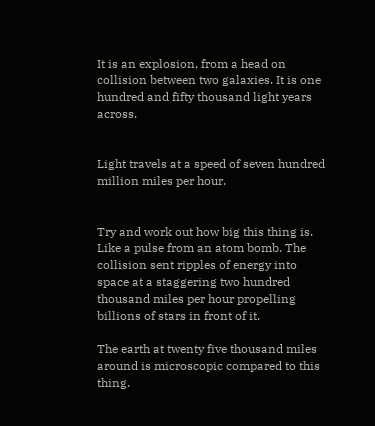It is an explosion, from a head on collision between two galaxies. It is one hundred and fifty thousand light years across.


Light travels at a speed of seven hundred million miles per hour.


Try and work out how big this thing is. Like a pulse from an atom bomb. The collision sent ripples of energy into space at a staggering two hundred thousand miles per hour propelling billions of stars in front of it.

The earth at twenty five thousand miles around is microscopic compared to this thing.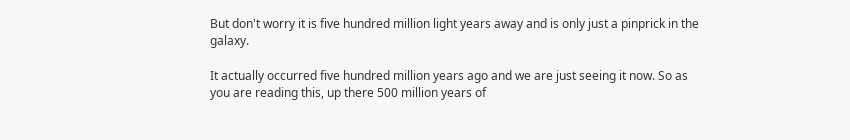But don't worry it is five hundred million light years away and is only just a pinprick in the galaxy.

It actually occurred five hundred million years ago and we are just seeing it now. So as you are reading this, up there 500 million years of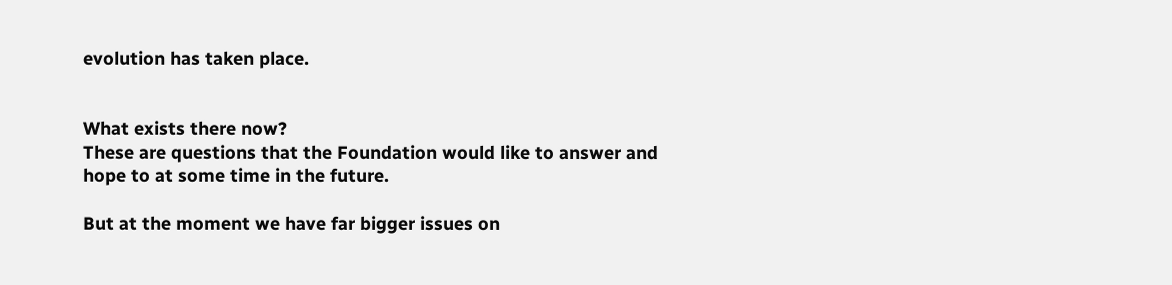evolution has taken place.


What exists there now?
These are questions that the Foundation would like to answer and hope to at some time in the future.

But at the moment we have far bigger issues on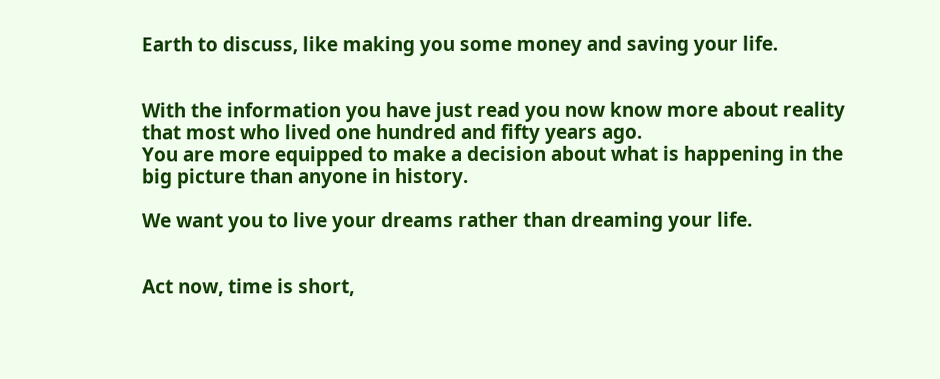Earth to discuss, like making you some money and saving your life.


With the information you have just read you now know more about reality that most who lived one hundred and fifty years ago.
You are more equipped to make a decision about what is happening in the big picture than anyone in history.

We want you to live your dreams rather than dreaming your life.


Act now, time is short,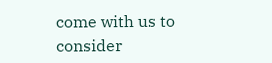come with us to consider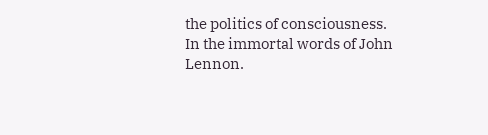the politics of consciousness. In the immortal words of John Lennon.